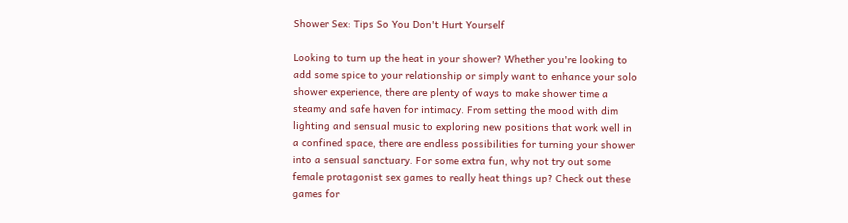Shower Sex: Tips So You Don't Hurt Yourself

Looking to turn up the heat in your shower? Whether you're looking to add some spice to your relationship or simply want to enhance your solo shower experience, there are plenty of ways to make shower time a steamy and safe haven for intimacy. From setting the mood with dim lighting and sensual music to exploring new positions that work well in a confined space, there are endless possibilities for turning your shower into a sensual sanctuary. For some extra fun, why not try out some female protagonist sex games to really heat things up? Check out these games for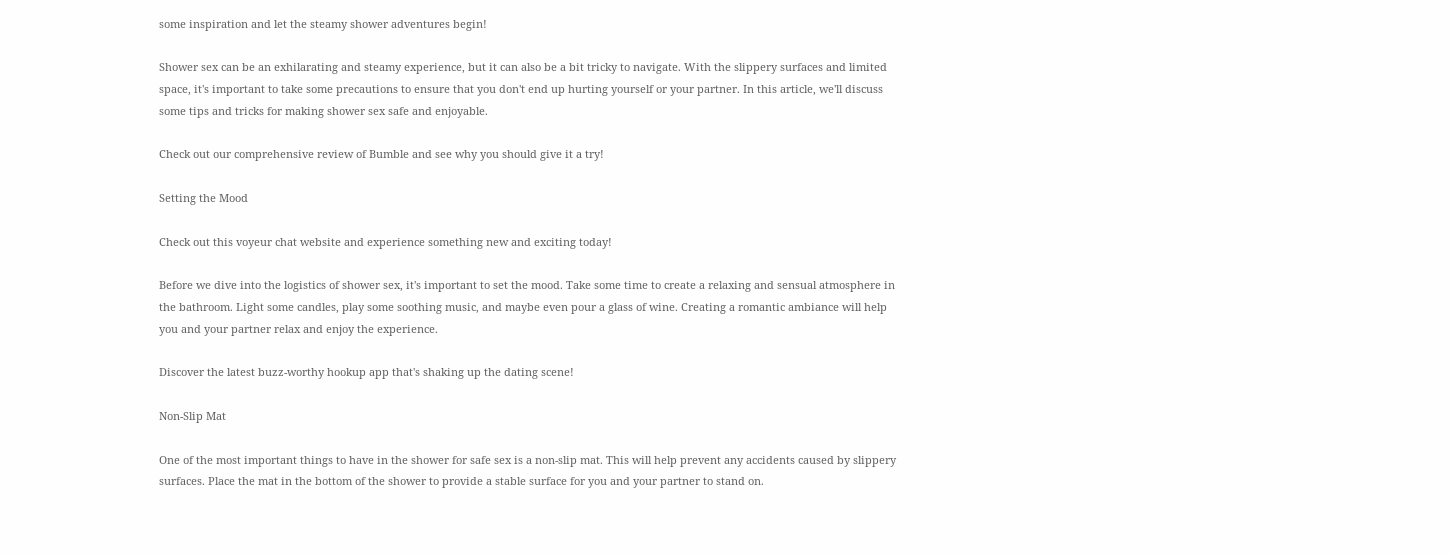some inspiration and let the steamy shower adventures begin!

Shower sex can be an exhilarating and steamy experience, but it can also be a bit tricky to navigate. With the slippery surfaces and limited space, it's important to take some precautions to ensure that you don't end up hurting yourself or your partner. In this article, we'll discuss some tips and tricks for making shower sex safe and enjoyable.

Check out our comprehensive review of Bumble and see why you should give it a try!

Setting the Mood

Check out this voyeur chat website and experience something new and exciting today!

Before we dive into the logistics of shower sex, it's important to set the mood. Take some time to create a relaxing and sensual atmosphere in the bathroom. Light some candles, play some soothing music, and maybe even pour a glass of wine. Creating a romantic ambiance will help you and your partner relax and enjoy the experience.

Discover the latest buzz-worthy hookup app that's shaking up the dating scene!

Non-Slip Mat

One of the most important things to have in the shower for safe sex is a non-slip mat. This will help prevent any accidents caused by slippery surfaces. Place the mat in the bottom of the shower to provide a stable surface for you and your partner to stand on.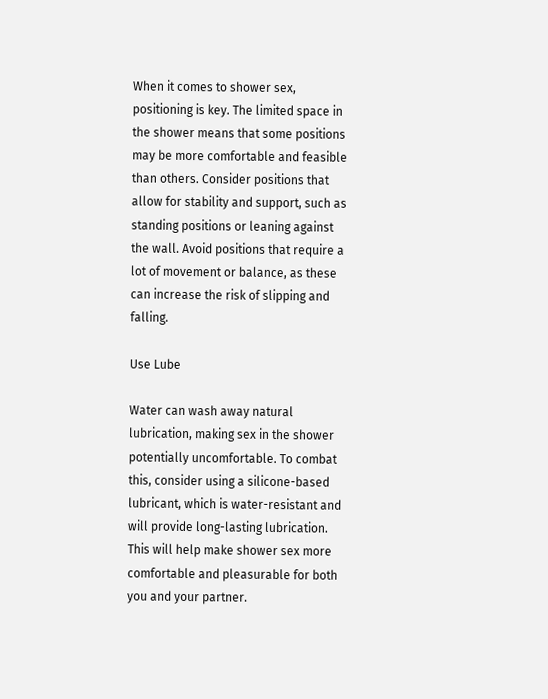When it comes to shower sex, positioning is key. The limited space in the shower means that some positions may be more comfortable and feasible than others. Consider positions that allow for stability and support, such as standing positions or leaning against the wall. Avoid positions that require a lot of movement or balance, as these can increase the risk of slipping and falling.

Use Lube

Water can wash away natural lubrication, making sex in the shower potentially uncomfortable. To combat this, consider using a silicone-based lubricant, which is water-resistant and will provide long-lasting lubrication. This will help make shower sex more comfortable and pleasurable for both you and your partner.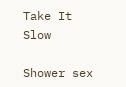Take It Slow

Shower sex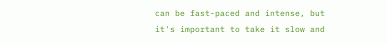can be fast-paced and intense, but it's important to take it slow and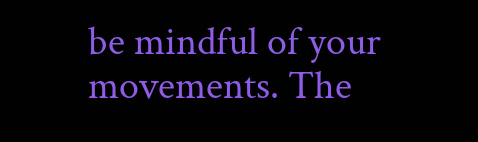be mindful of your movements. The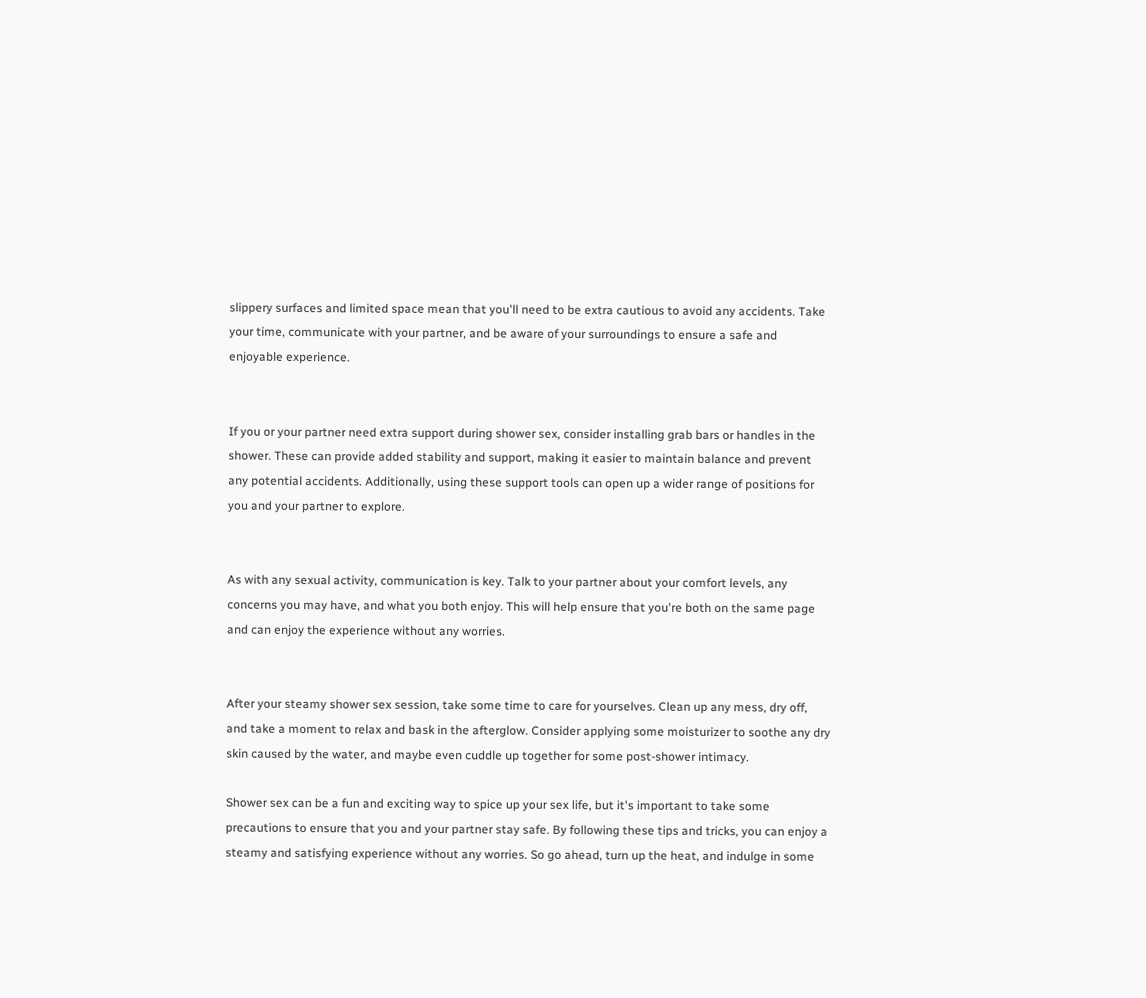slippery surfaces and limited space mean that you'll need to be extra cautious to avoid any accidents. Take your time, communicate with your partner, and be aware of your surroundings to ensure a safe and enjoyable experience.


If you or your partner need extra support during shower sex, consider installing grab bars or handles in the shower. These can provide added stability and support, making it easier to maintain balance and prevent any potential accidents. Additionally, using these support tools can open up a wider range of positions for you and your partner to explore.


As with any sexual activity, communication is key. Talk to your partner about your comfort levels, any concerns you may have, and what you both enjoy. This will help ensure that you're both on the same page and can enjoy the experience without any worries.


After your steamy shower sex session, take some time to care for yourselves. Clean up any mess, dry off, and take a moment to relax and bask in the afterglow. Consider applying some moisturizer to soothe any dry skin caused by the water, and maybe even cuddle up together for some post-shower intimacy.

Shower sex can be a fun and exciting way to spice up your sex life, but it's important to take some precautions to ensure that you and your partner stay safe. By following these tips and tricks, you can enjoy a steamy and satisfying experience without any worries. So go ahead, turn up the heat, and indulge in some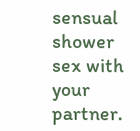sensual shower sex with your partner.